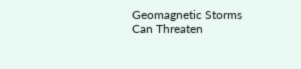Geomagnetic Storms Can Threaten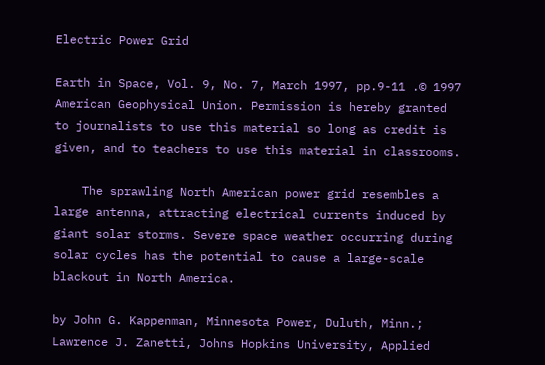Electric Power Grid

Earth in Space, Vol. 9, No. 7, March 1997, pp.9-11 .© 1997 American Geophysical Union. Permission is hereby granted to journalists to use this material so long as credit is given, and to teachers to use this material in classrooms.

    The sprawling North American power grid resembles a large antenna, attracting electrical currents induced by giant solar storms. Severe space weather occurring during solar cycles has the potential to cause a large-scale blackout in North America.

by John G. Kappenman, Minnesota Power, Duluth, Minn.; Lawrence J. Zanetti, Johns Hopkins University, Applied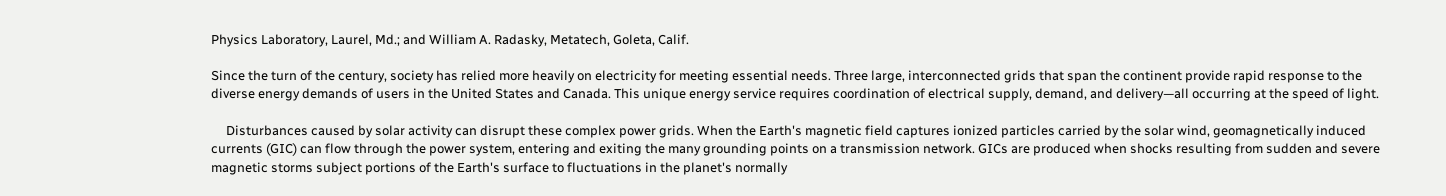Physics Laboratory, Laurel, Md.; and William A. Radasky, Metatech, Goleta, Calif.

Since the turn of the century, society has relied more heavily on electricity for meeting essential needs. Three large, interconnected grids that span the continent provide rapid response to the diverse energy demands of users in the United States and Canada. This unique energy service requires coordination of electrical supply, demand, and delivery—all occurring at the speed of light.

     Disturbances caused by solar activity can disrupt these complex power grids. When the Earth's magnetic field captures ionized particles carried by the solar wind, geomagnetically induced currents (GIC) can flow through the power system, entering and exiting the many grounding points on a transmission network. GICs are produced when shocks resulting from sudden and severe magnetic storms subject portions of the Earth's surface to fluctuations in the planet's normally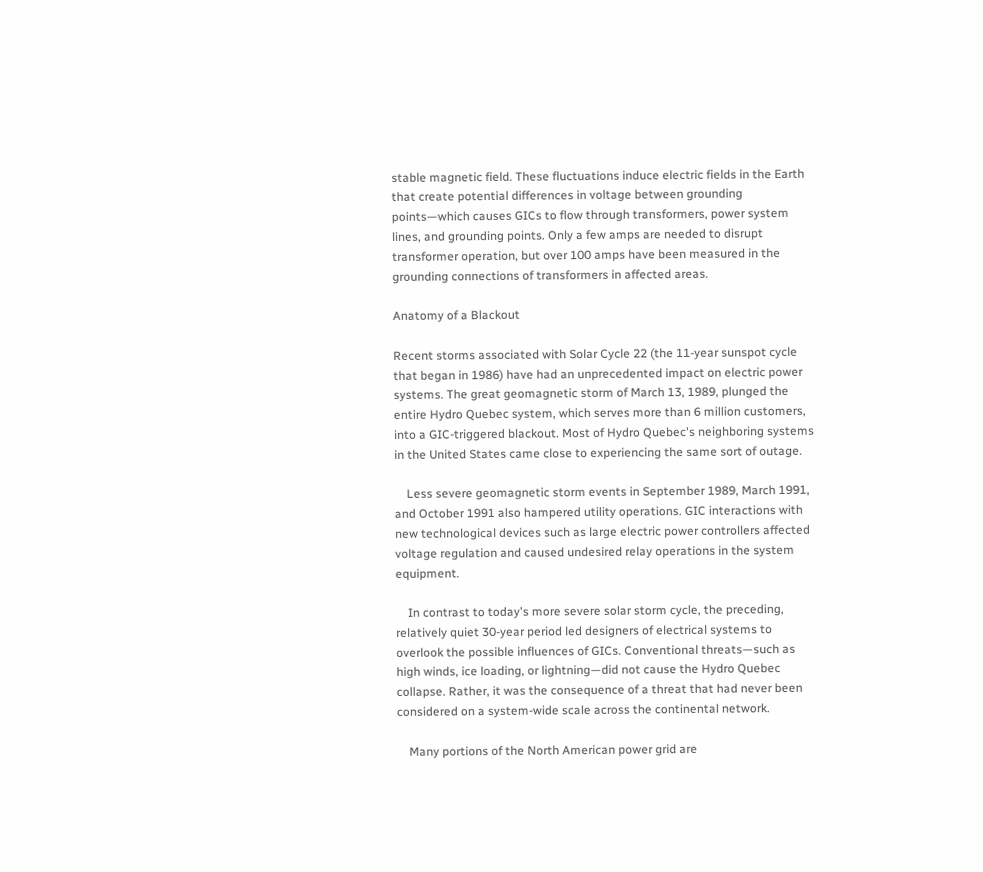stable magnetic field. These fluctuations induce electric fields in the Earth that create potential differences in voltage between grounding points—which causes GICs to flow through transformers, power system lines, and grounding points. Only a few amps are needed to disrupt transformer operation, but over 100 amps have been measured in the grounding connections of transformers in affected areas.

Anatomy of a Blackout

Recent storms associated with Solar Cycle 22 (the 11-year sunspot cycle that began in 1986) have had an unprecedented impact on electric power systems. The great geomagnetic storm of March 13, 1989, plunged the entire Hydro Quebec system, which serves more than 6 million customers, into a GIC-triggered blackout. Most of Hydro Quebec's neighboring systems in the United States came close to experiencing the same sort of outage.

    Less severe geomagnetic storm events in September 1989, March 1991, and October 1991 also hampered utility operations. GIC interactions with new technological devices such as large electric power controllers affected voltage regulation and caused undesired relay operations in the system equipment.

    In contrast to today's more severe solar storm cycle, the preceding, relatively quiet 30-year period led designers of electrical systems to overlook the possible influences of GICs. Conventional threats—such as high winds, ice loading, or lightning—did not cause the Hydro Quebec collapse. Rather, it was the consequence of a threat that had never been considered on a system-wide scale across the continental network.

    Many portions of the North American power grid are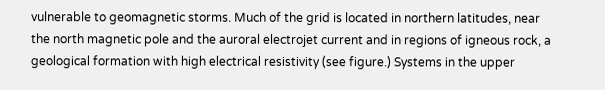vulnerable to geomagnetic storms. Much of the grid is located in northern latitudes, near the north magnetic pole and the auroral electrojet current and in regions of igneous rock, a geological formation with high electrical resistivity (see figure.) Systems in the upper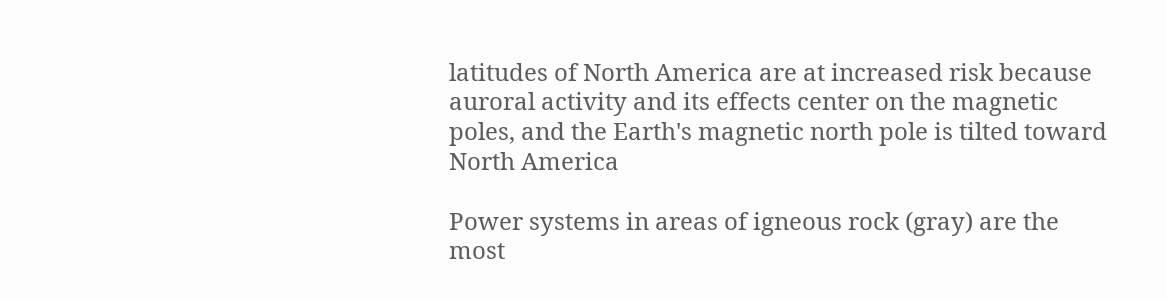latitudes of North America are at increased risk because auroral activity and its effects center on the magnetic poles, and the Earth's magnetic north pole is tilted toward North America

Power systems in areas of igneous rock (gray) are the most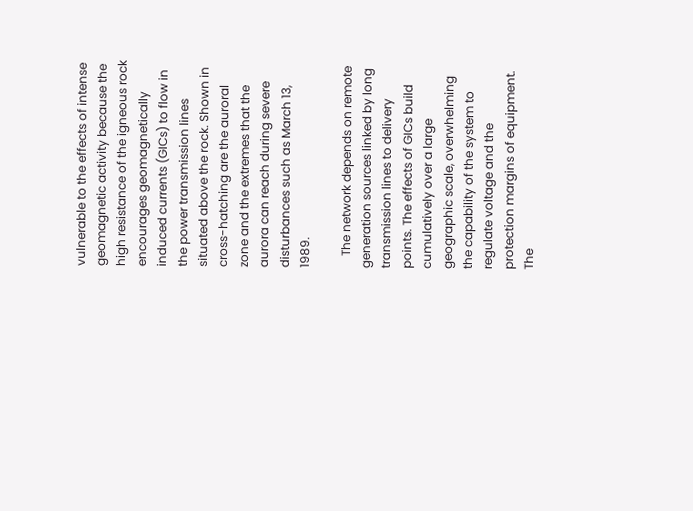vulnerable to the effects of intense geomagnetic activity because the high resistance of the igneous rock encourages geomagnetically induced currents (GICs) to flow in the power transmission lines situated above the rock. Shown in cross-hatching are the auroral zone and the extremes that the aurora can reach during severe disturbances such as March 13, 1989.

    The network depends on remote generation sources linked by long transmission lines to delivery points. The effects of GICs build cumulatively over a large geographic scale, overwhelming the capability of the system to regulate voltage and the protection margins of equipment. The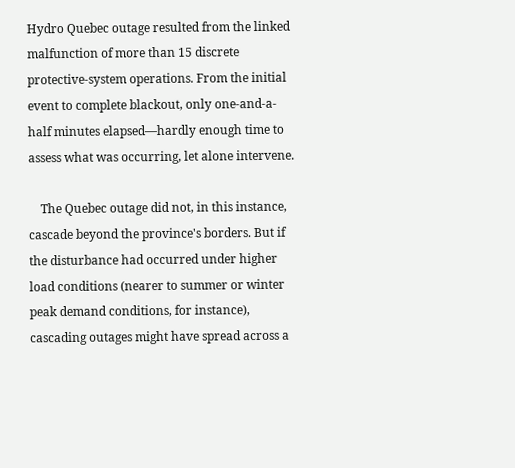Hydro Quebec outage resulted from the linked malfunction of more than 15 discrete protective-system operations. From the initial event to complete blackout, only one-and-a-half minutes elapsed—hardly enough time to assess what was occurring, let alone intervene.

    The Quebec outage did not, in this instance, cascade beyond the province's borders. But if the disturbance had occurred under higher load conditions (nearer to summer or winter peak demand conditions, for instance), cascading outages might have spread across a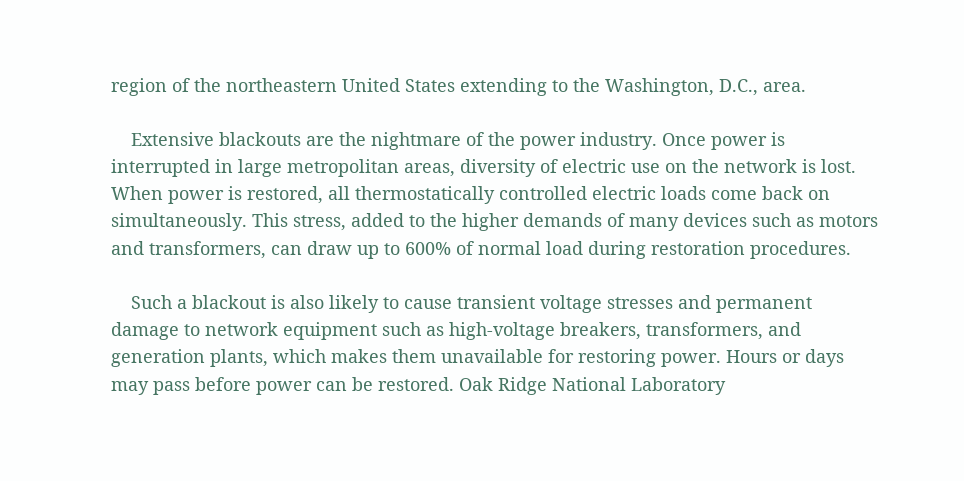region of the northeastern United States extending to the Washington, D.C., area.

    Extensive blackouts are the nightmare of the power industry. Once power is interrupted in large metropolitan areas, diversity of electric use on the network is lost. When power is restored, all thermostatically controlled electric loads come back on simultaneously. This stress, added to the higher demands of many devices such as motors and transformers, can draw up to 600% of normal load during restoration procedures.

    Such a blackout is also likely to cause transient voltage stresses and permanent damage to network equipment such as high-voltage breakers, transformers, and generation plants, which makes them unavailable for restoring power. Hours or days may pass before power can be restored. Oak Ridge National Laboratory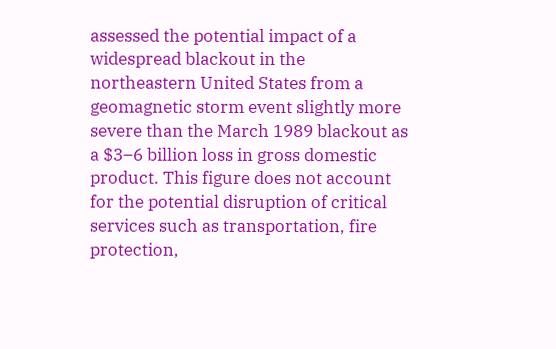assessed the potential impact of a widespread blackout in the northeastern United States from a geomagnetic storm event slightly more severe than the March 1989 blackout as a $3–6 billion loss in gross domestic product. This figure does not account for the potential disruption of critical services such as transportation, fire protection,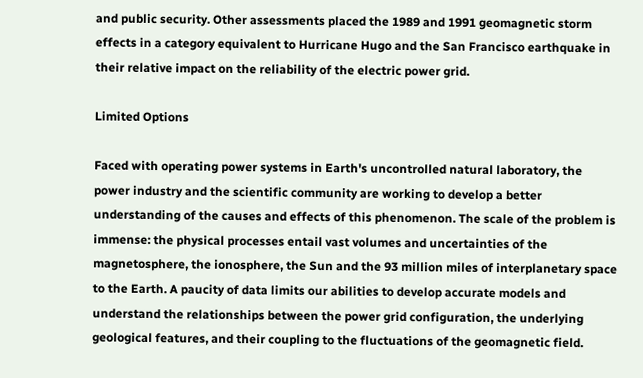and public security. Other assessments placed the 1989 and 1991 geomagnetic storm effects in a category equivalent to Hurricane Hugo and the San Francisco earthquake in their relative impact on the reliability of the electric power grid.

Limited Options

Faced with operating power systems in Earth's uncontrolled natural laboratory, the power industry and the scientific community are working to develop a better understanding of the causes and effects of this phenomenon. The scale of the problem is immense: the physical processes entail vast volumes and uncertainties of the magnetosphere, the ionosphere, the Sun and the 93 million miles of interplanetary space to the Earth. A paucity of data limits our abilities to develop accurate models and understand the relationships between the power grid configuration, the underlying geological features, and their coupling to the fluctuations of the geomagnetic field.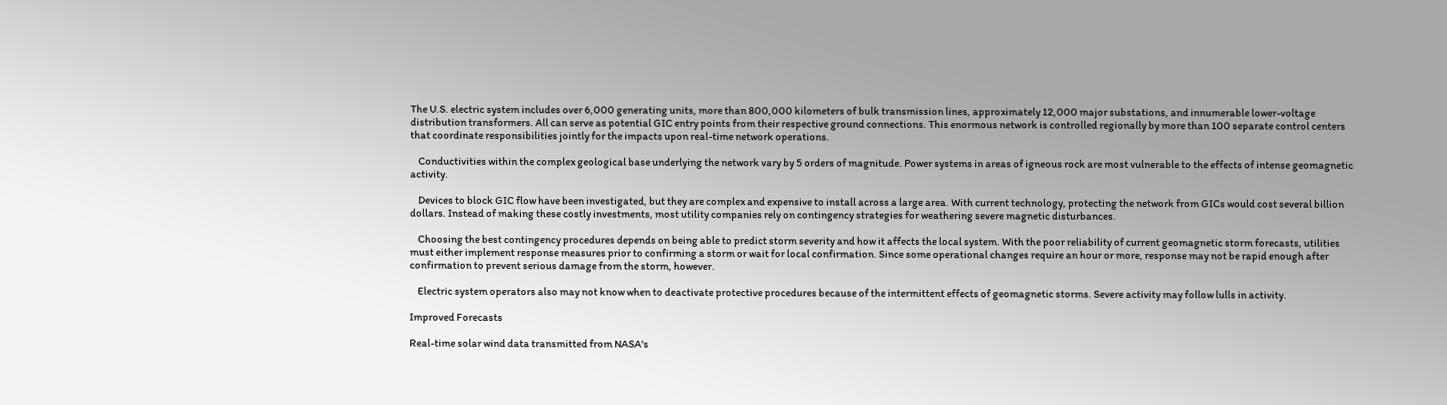The U.S. electric system includes over 6,000 generating units, more than 800,000 kilometers of bulk transmission lines, approximately 12,000 major substations, and innumerable lower-voltage distribution transformers. All can serve as potential GIC entry points from their respective ground connections. This enormous network is controlled regionally by more than 100 separate control centers that coordinate responsibilities jointly for the impacts upon real-time network operations.

    Conductivities within the complex geological base underlying the network vary by 5 orders of magnitude. Power systems in areas of igneous rock are most vulnerable to the effects of intense geomagnetic activity.

    Devices to block GIC flow have been investigated, but they are complex and expensive to install across a large area. With current technology, protecting the network from GICs would cost several billion dollars. Instead of making these costly investments, most utility companies rely on contingency strategies for weathering severe magnetic disturbances.

    Choosing the best contingency procedures depends on being able to predict storm severity and how it affects the local system. With the poor reliability of current geomagnetic storm forecasts, utilities must either implement response measures prior to confirming a storm or wait for local confirmation. Since some operational changes require an hour or more, response may not be rapid enough after confirmation to prevent serious damage from the storm, however.

    Electric system operators also may not know when to deactivate protective procedures because of the intermittent effects of geomagnetic storms. Severe activity may follow lulls in activity.

Improved Forecasts

Real-time solar wind data transmitted from NASA's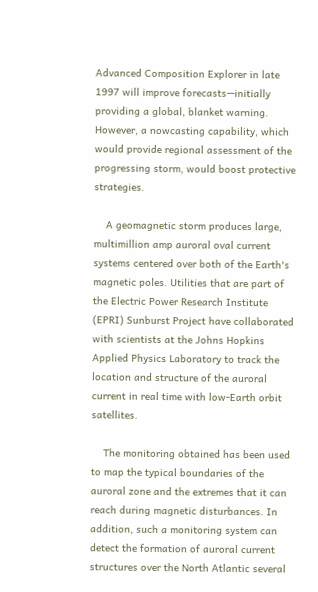Advanced Composition Explorer in late 1997 will improve forecasts—initially providing a global, blanket warning. However, a nowcasting capability, which would provide regional assessment of the progressing storm, would boost protective strategies.

    A geomagnetic storm produces large, multimillion amp auroral oval current systems centered over both of the Earth's magnetic poles. Utilities that are part of the Electric Power Research Institute (EPRI) Sunburst Project have collaborated with scientists at the Johns Hopkins Applied Physics Laboratory to track the location and structure of the auroral current in real time with low-Earth orbit satellites.

    The monitoring obtained has been used to map the typical boundaries of the auroral zone and the extremes that it can reach during magnetic disturbances. In addition, such a monitoring system can detect the formation of auroral current structures over the North Atlantic several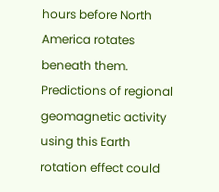hours before North America rotates beneath them. Predictions of regional geomagnetic activity using this Earth rotation effect could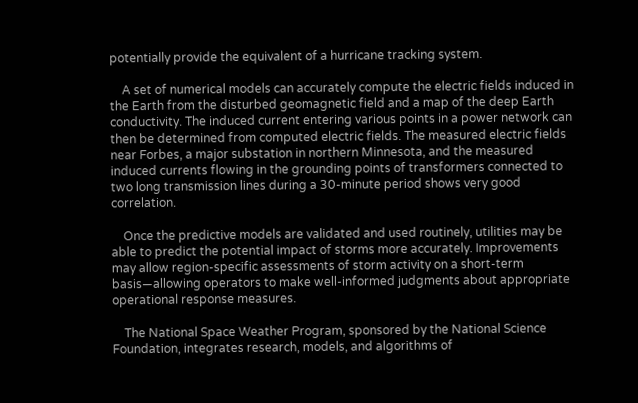potentially provide the equivalent of a hurricane tracking system.

    A set of numerical models can accurately compute the electric fields induced in the Earth from the disturbed geomagnetic field and a map of the deep Earth conductivity. The induced current entering various points in a power network can then be determined from computed electric fields. The measured electric fields near Forbes, a major substation in northern Minnesota, and the measured induced currents flowing in the grounding points of transformers connected to two long transmission lines during a 30-minute period shows very good correlation.

    Once the predictive models are validated and used routinely, utilities may be able to predict the potential impact of storms more accurately. Improvements may allow region-specific assessments of storm activity on a short-term basis—allowing operators to make well-informed judgments about appropriate operational response measures.

    The National Space Weather Program, sponsored by the National Science Foundation, integrates research, models, and algorithms of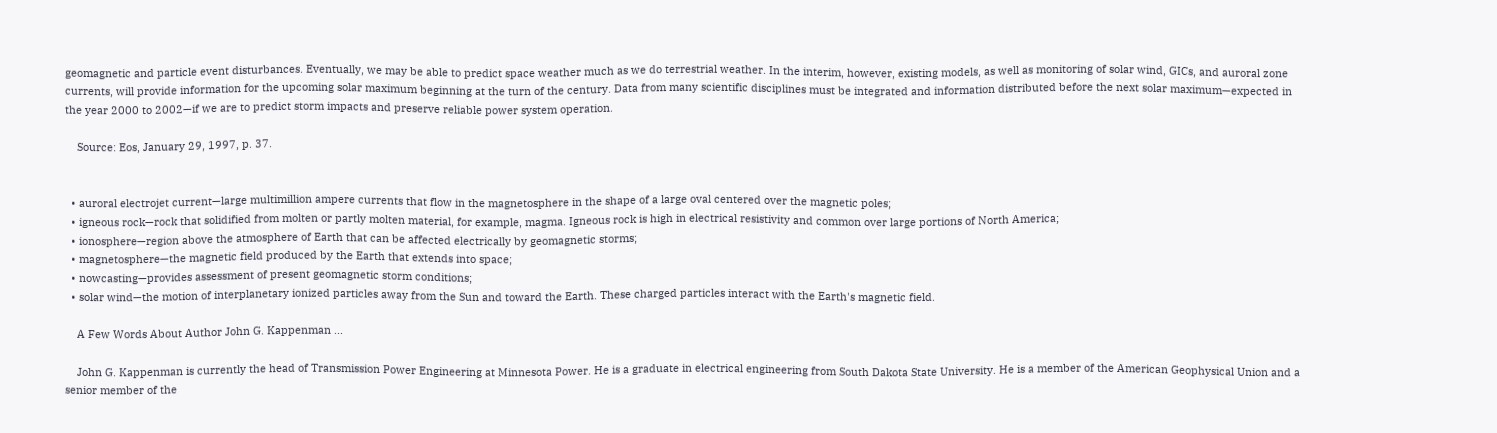geomagnetic and particle event disturbances. Eventually, we may be able to predict space weather much as we do terrestrial weather. In the interim, however, existing models, as well as monitoring of solar wind, GICs, and auroral zone currents, will provide information for the upcoming solar maximum beginning at the turn of the century. Data from many scientific disciplines must be integrated and information distributed before the next solar maximum—expected in the year 2000 to 2002—if we are to predict storm impacts and preserve reliable power system operation.

    Source: Eos, January 29, 1997, p. 37.


  • auroral electrojet current—large multimillion ampere currents that flow in the magnetosphere in the shape of a large oval centered over the magnetic poles;
  • igneous rock—rock that solidified from molten or partly molten material, for example, magma. Igneous rock is high in electrical resistivity and common over large portions of North America;
  • ionosphere—region above the atmosphere of Earth that can be affected electrically by geomagnetic storms;
  • magnetosphere—the magnetic field produced by the Earth that extends into space;
  • nowcasting—provides assessment of present geomagnetic storm conditions;
  • solar wind—the motion of interplanetary ionized particles away from the Sun and toward the Earth. These charged particles interact with the Earth's magnetic field.

    A Few Words About Author John G. Kappenman ...

    John G. Kappenman is currently the head of Transmission Power Engineering at Minnesota Power. He is a graduate in electrical engineering from South Dakota State University. He is a member of the American Geophysical Union and a senior member of the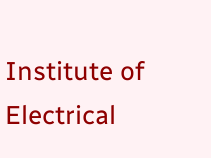Institute of Electrical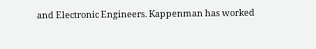and Electronic Engineers. Kappenman has worked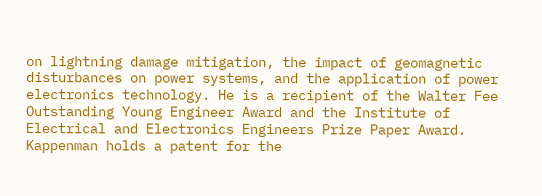on lightning damage mitigation, the impact of geomagnetic disturbances on power systems, and the application of power electronics technology. He is a recipient of the Walter Fee Outstanding Young Engineer Award and the Institute of Electrical and Electronics Engineers Prize Paper Award. Kappenman holds a patent for the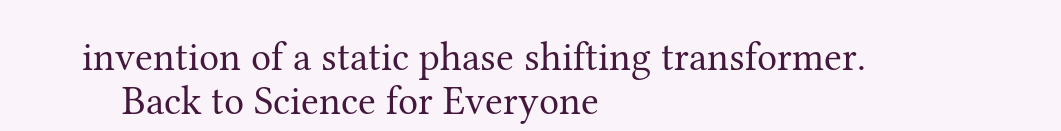invention of a static phase shifting transformer.
    Back to Science for Everyone